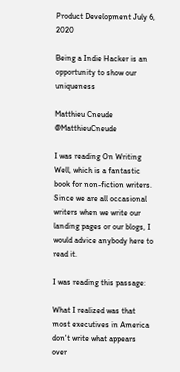Product Development July 6, 2020

Being a Indie Hacker is an opportunity to show our uniqueness

Matthieu Cneude @MatthieuCneude

I was reading On Writing Well, which is a fantastic book for non-fiction writers. Since we are all occasional writers when we write our landing pages or our blogs, I would advice anybody here to read it.

I was reading this passage:

What I realized was that most executives in America don't write what appears over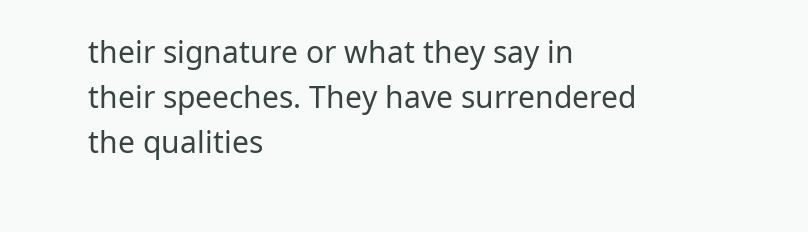their signature or what they say in their speeches. They have surrendered the qualities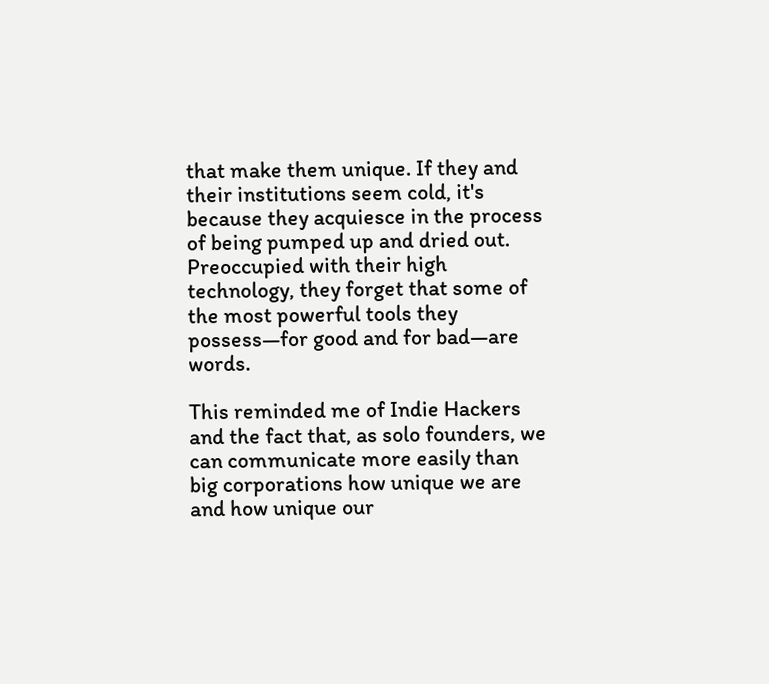that make them unique. If they and their institutions seem cold, it's because they acquiesce in the process of being pumped up and dried out.
Preoccupied with their high technology, they forget that some of the most powerful tools they possess—for good and for bad—are words.

This reminded me of Indie Hackers and the fact that, as solo founders, we can communicate more easily than big corporations how unique we are and how unique our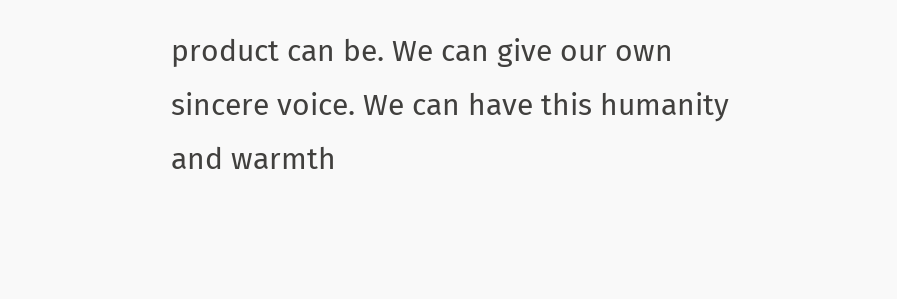product can be. We can give our own sincere voice. We can have this humanity and warmth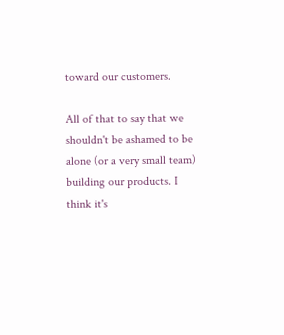toward our customers.

All of that to say that we shouldn't be ashamed to be alone (or a very small team) building our products. I think it's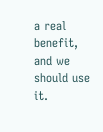a real benefit, and we should use it.